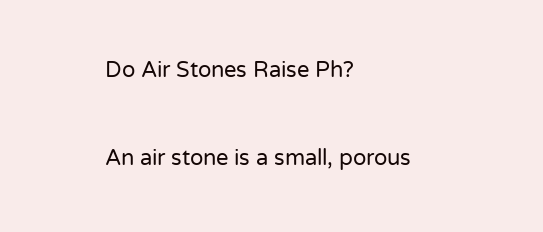Do Air Stones Raise Ph?

An air stone is a small, porous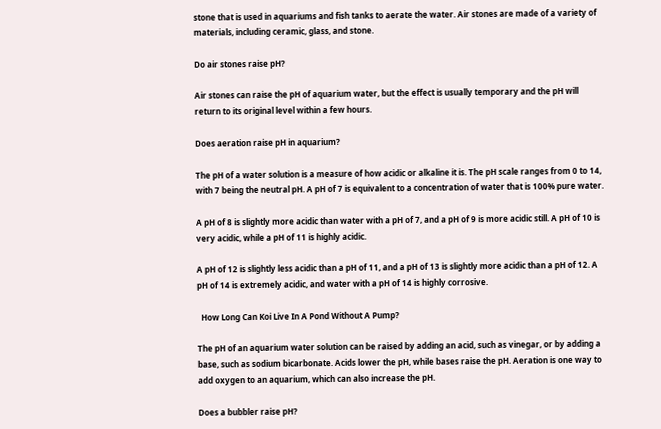stone that is used in aquariums and fish tanks to aerate the water. Air stones are made of a variety of materials, including ceramic, glass, and stone.

Do air stones raise pH?

Air stones can raise the pH of aquarium water, but the effect is usually temporary and the pH will return to its original level within a few hours.

Does aeration raise pH in aquarium?

The pH of a water solution is a measure of how acidic or alkaline it is. The pH scale ranges from 0 to 14, with 7 being the neutral pH. A pH of 7 is equivalent to a concentration of water that is 100% pure water.

A pH of 8 is slightly more acidic than water with a pH of 7, and a pH of 9 is more acidic still. A pH of 10 is very acidic, while a pH of 11 is highly acidic.

A pH of 12 is slightly less acidic than a pH of 11, and a pH of 13 is slightly more acidic than a pH of 12. A pH of 14 is extremely acidic, and water with a pH of 14 is highly corrosive.

  How Long Can Koi Live In A Pond Without A Pump?

The pH of an aquarium water solution can be raised by adding an acid, such as vinegar, or by adding a base, such as sodium bicarbonate. Acids lower the pH, while bases raise the pH. Aeration is one way to add oxygen to an aquarium, which can also increase the pH.

Does a bubbler raise pH?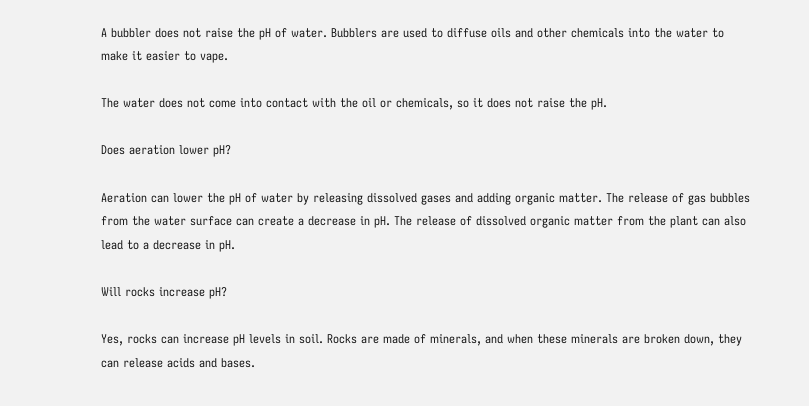A bubbler does not raise the pH of water. Bubblers are used to diffuse oils and other chemicals into the water to make it easier to vape.

The water does not come into contact with the oil or chemicals, so it does not raise the pH.

Does aeration lower pH?

Aeration can lower the pH of water by releasing dissolved gases and adding organic matter. The release of gas bubbles from the water surface can create a decrease in pH. The release of dissolved organic matter from the plant can also lead to a decrease in pH.

Will rocks increase pH?

Yes, rocks can increase pH levels in soil. Rocks are made of minerals, and when these minerals are broken down, they can release acids and bases.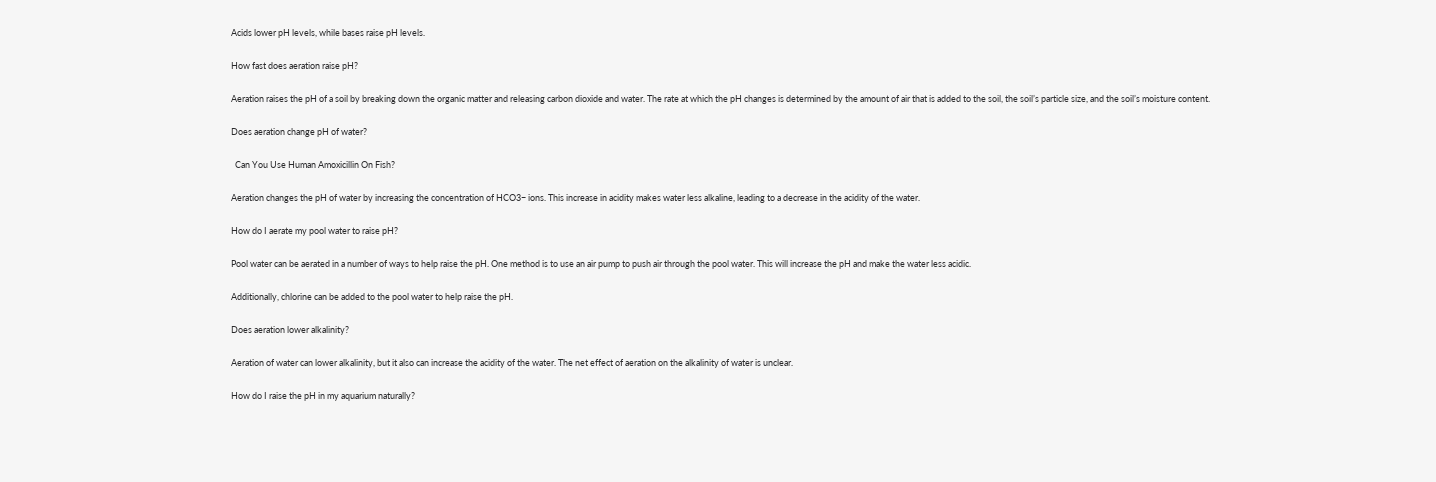Acids lower pH levels, while bases raise pH levels.

How fast does aeration raise pH?

Aeration raises the pH of a soil by breaking down the organic matter and releasing carbon dioxide and water. The rate at which the pH changes is determined by the amount of air that is added to the soil, the soil’s particle size, and the soil’s moisture content.

Does aeration change pH of water?

  Can You Use Human Amoxicillin On Fish?

Aeration changes the pH of water by increasing the concentration of HCO3− ions. This increase in acidity makes water less alkaline, leading to a decrease in the acidity of the water.

How do I aerate my pool water to raise pH?

Pool water can be aerated in a number of ways to help raise the pH. One method is to use an air pump to push air through the pool water. This will increase the pH and make the water less acidic.

Additionally, chlorine can be added to the pool water to help raise the pH.

Does aeration lower alkalinity?

Aeration of water can lower alkalinity, but it also can increase the acidity of the water. The net effect of aeration on the alkalinity of water is unclear.

How do I raise the pH in my aquarium naturally?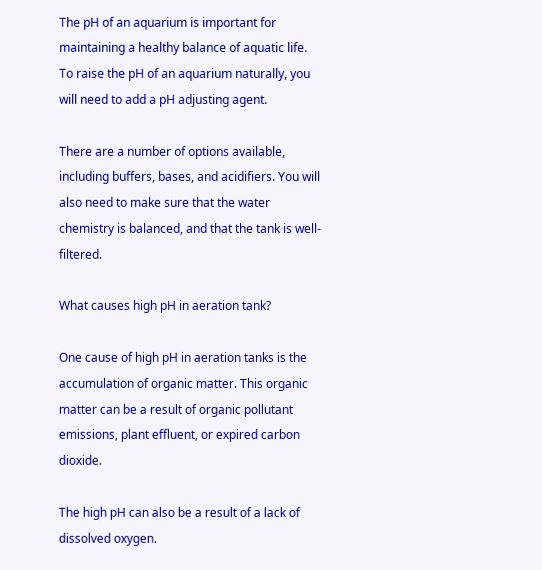The pH of an aquarium is important for maintaining a healthy balance of aquatic life. To raise the pH of an aquarium naturally, you will need to add a pH adjusting agent.

There are a number of options available, including buffers, bases, and acidifiers. You will also need to make sure that the water chemistry is balanced, and that the tank is well-filtered.

What causes high pH in aeration tank?

One cause of high pH in aeration tanks is the accumulation of organic matter. This organic matter can be a result of organic pollutant emissions, plant effluent, or expired carbon dioxide.

The high pH can also be a result of a lack of dissolved oxygen.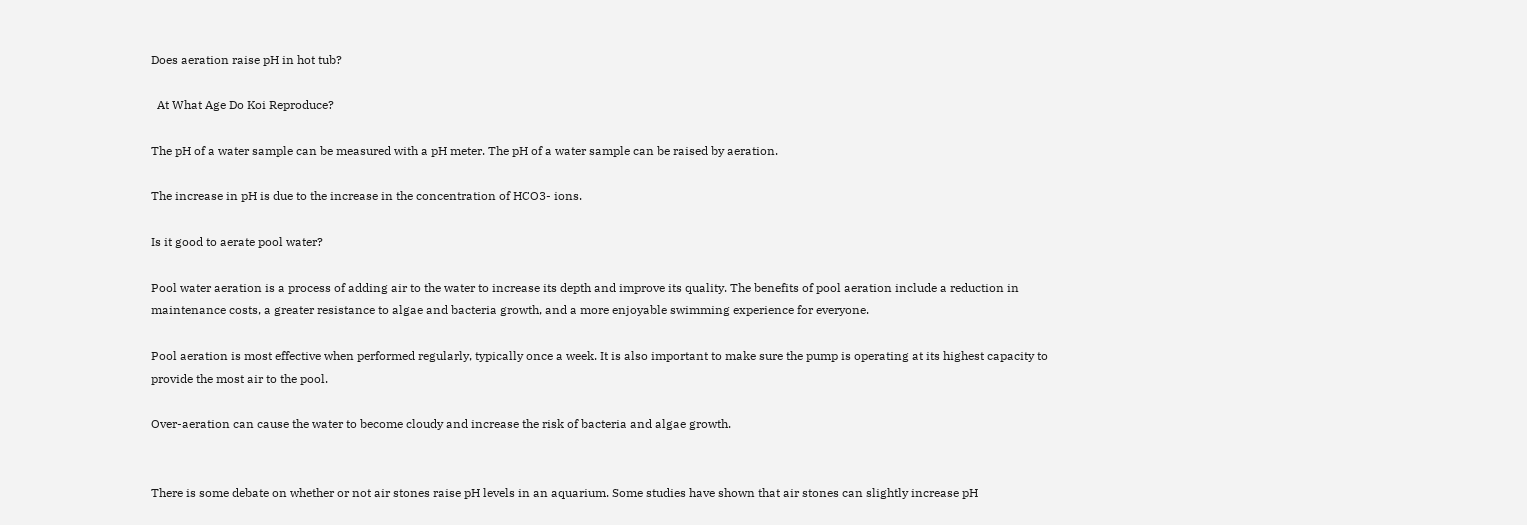Does aeration raise pH in hot tub?

  At What Age Do Koi Reproduce?

The pH of a water sample can be measured with a pH meter. The pH of a water sample can be raised by aeration.

The increase in pH is due to the increase in the concentration of HCO3- ions.

Is it good to aerate pool water?

Pool water aeration is a process of adding air to the water to increase its depth and improve its quality. The benefits of pool aeration include a reduction in maintenance costs, a greater resistance to algae and bacteria growth, and a more enjoyable swimming experience for everyone.

Pool aeration is most effective when performed regularly, typically once a week. It is also important to make sure the pump is operating at its highest capacity to provide the most air to the pool.

Over-aeration can cause the water to become cloudy and increase the risk of bacteria and algae growth.


There is some debate on whether or not air stones raise pH levels in an aquarium. Some studies have shown that air stones can slightly increase pH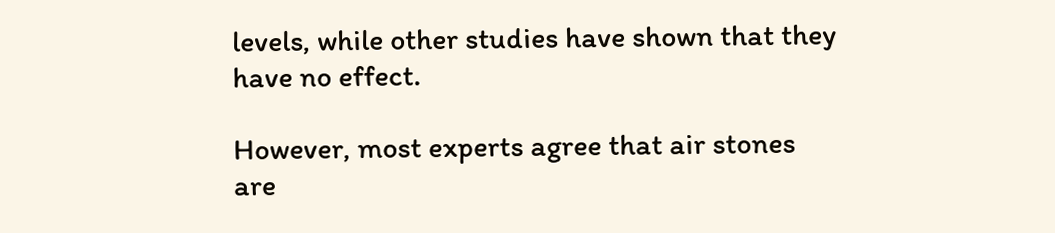levels, while other studies have shown that they have no effect.

However, most experts agree that air stones are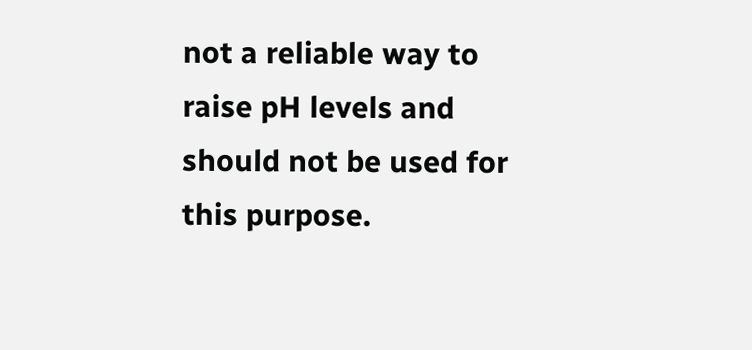not a reliable way to raise pH levels and should not be used for this purpose.